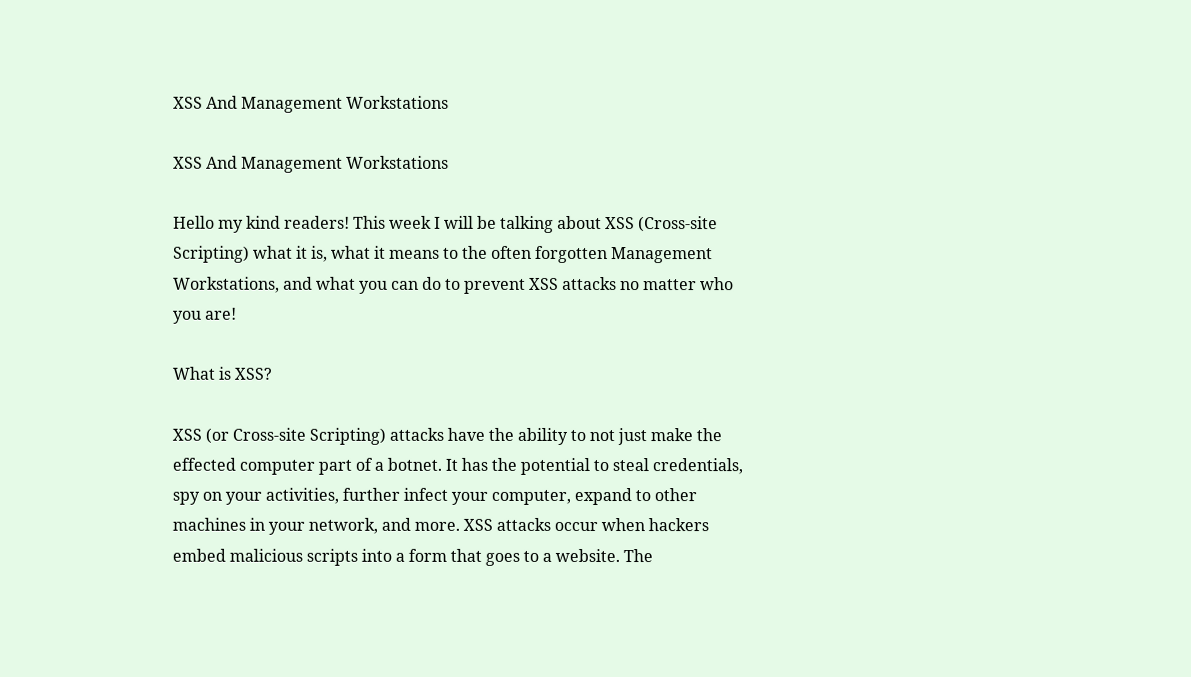XSS And Management Workstations

XSS And Management Workstations

Hello my kind readers! This week I will be talking about XSS (Cross-site Scripting) what it is, what it means to the often forgotten Management Workstations, and what you can do to prevent XSS attacks no matter who you are!

What is XSS?

XSS (or Cross-site Scripting) attacks have the ability to not just make the effected computer part of a botnet. It has the potential to steal credentials, spy on your activities, further infect your computer, expand to other machines in your network, and more. XSS attacks occur when hackers embed malicious scripts into a form that goes to a website. The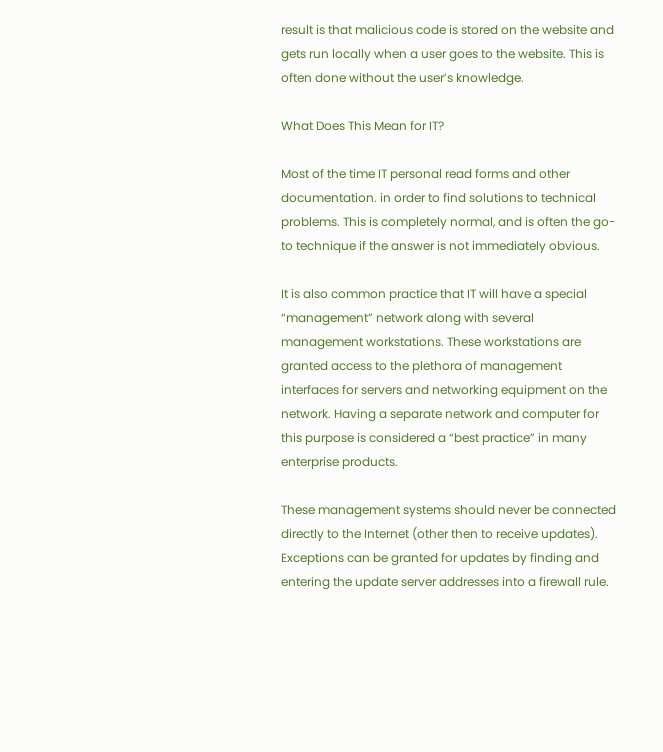result is that malicious code is stored on the website and gets run locally when a user goes to the website. This is often done without the user’s knowledge.

What Does This Mean for IT?

Most of the time IT personal read forms and other documentation. in order to find solutions to technical problems. This is completely normal, and is often the go-to technique if the answer is not immediately obvious.

It is also common practice that IT will have a special “management” network along with several management workstations. These workstations are granted access to the plethora of management interfaces for servers and networking equipment on the network. Having a separate network and computer for this purpose is considered a “best practice” in many enterprise products.

These management systems should never be connected directly to the Internet (other then to receive updates). Exceptions can be granted for updates by finding and entering the update server addresses into a firewall rule.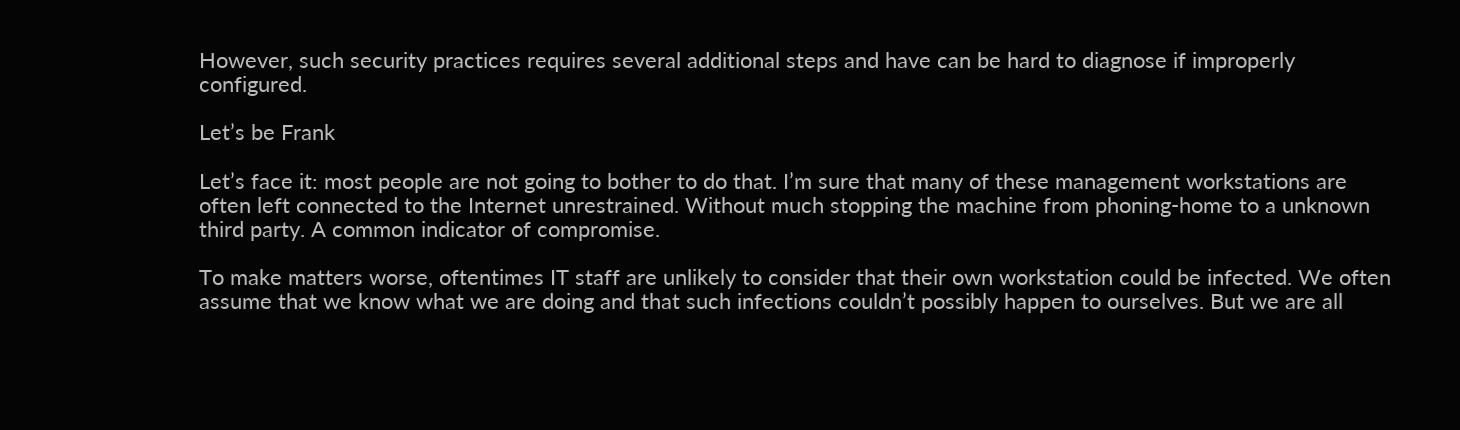However, such security practices requires several additional steps and have can be hard to diagnose if improperly configured.

Let’s be Frank

Let’s face it: most people are not going to bother to do that. I’m sure that many of these management workstations are often left connected to the Internet unrestrained. Without much stopping the machine from phoning-home to a unknown third party. A common indicator of compromise.

To make matters worse, oftentimes IT staff are unlikely to consider that their own workstation could be infected. We often assume that we know what we are doing and that such infections couldn’t possibly happen to ourselves. But we are all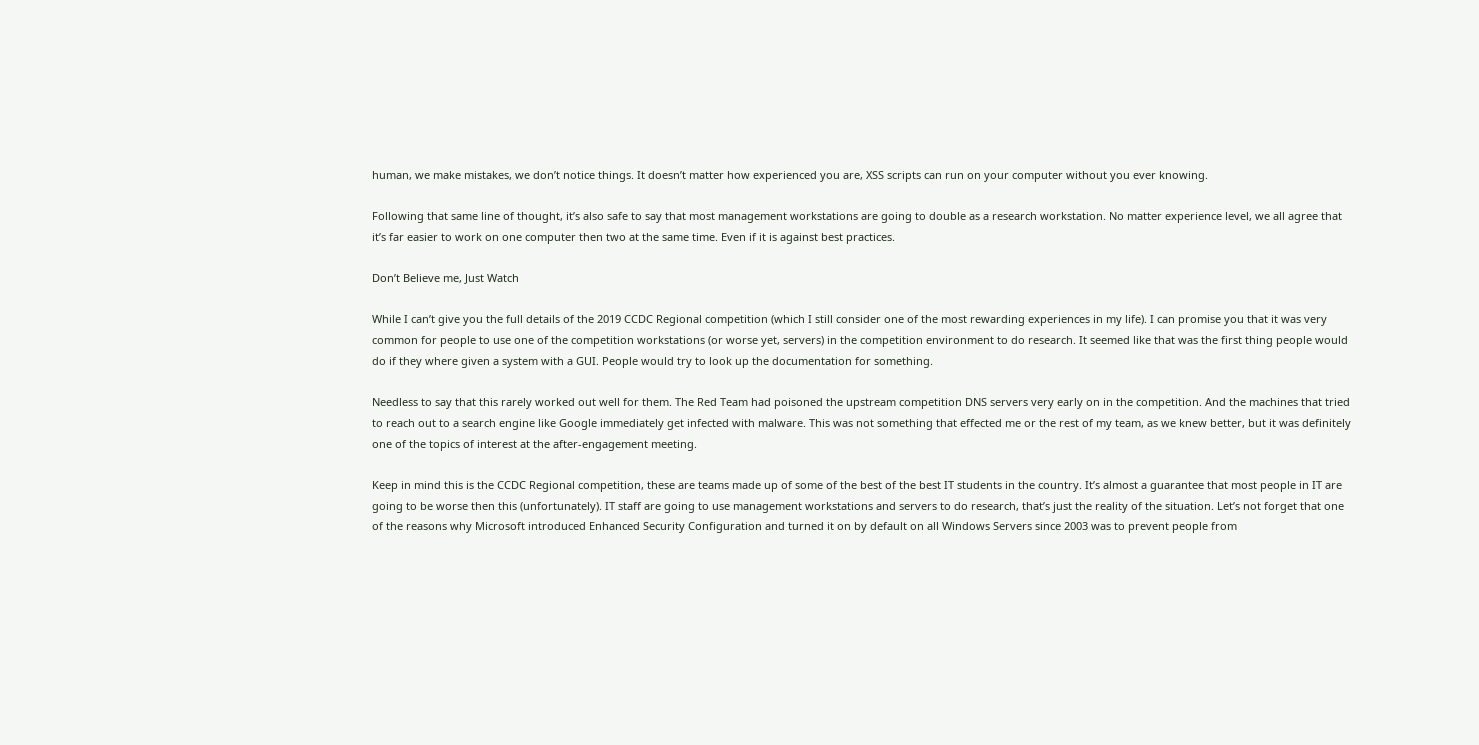human, we make mistakes, we don’t notice things. It doesn’t matter how experienced you are, XSS scripts can run on your computer without you ever knowing.

Following that same line of thought, it’s also safe to say that most management workstations are going to double as a research workstation. No matter experience level, we all agree that it’s far easier to work on one computer then two at the same time. Even if it is against best practices.

Don’t Believe me, Just Watch

While I can’t give you the full details of the 2019 CCDC Regional competition (which I still consider one of the most rewarding experiences in my life). I can promise you that it was very common for people to use one of the competition workstations (or worse yet, servers) in the competition environment to do research. It seemed like that was the first thing people would do if they where given a system with a GUI. People would try to look up the documentation for something.

Needless to say that this rarely worked out well for them. The Red Team had poisoned the upstream competition DNS servers very early on in the competition. And the machines that tried to reach out to a search engine like Google immediately get infected with malware. This was not something that effected me or the rest of my team, as we knew better, but it was definitely one of the topics of interest at the after-engagement meeting.

Keep in mind this is the CCDC Regional competition, these are teams made up of some of the best of the best IT students in the country. It’s almost a guarantee that most people in IT are going to be worse then this (unfortunately). IT staff are going to use management workstations and servers to do research, that’s just the reality of the situation. Let’s not forget that one of the reasons why Microsoft introduced Enhanced Security Configuration and turned it on by default on all Windows Servers since 2003 was to prevent people from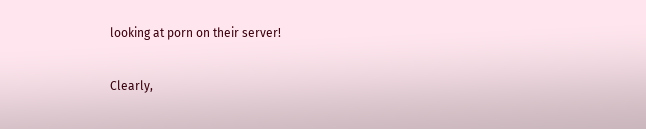looking at porn on their server!

Clearly,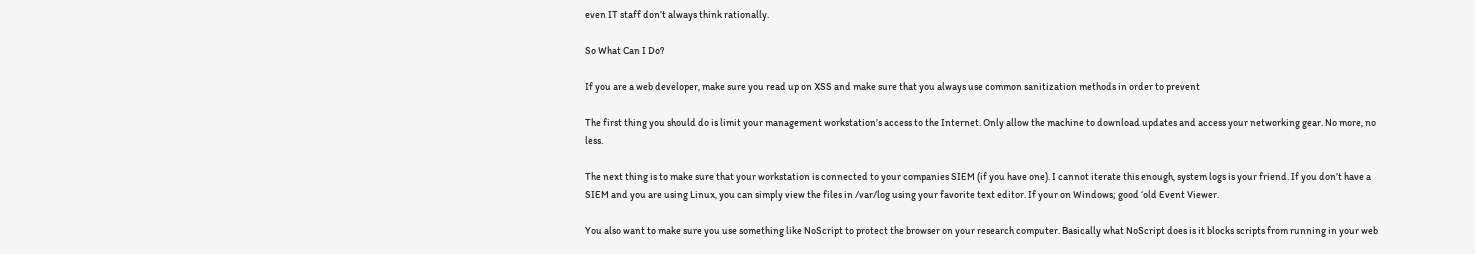even IT staff don’t always think rationally.

So What Can I Do?

If you are a web developer, make sure you read up on XSS and make sure that you always use common sanitization methods in order to prevent

The first thing you should do is limit your management workstation’s access to the Internet. Only allow the machine to download updates and access your networking gear. No more, no less.

The next thing is to make sure that your workstation is connected to your companies SIEM (if you have one). I cannot iterate this enough, system logs is your friend. If you don’t have a SIEM and you are using Linux, you can simply view the files in /var/log using your favorite text editor. If your on Windows; good ‘old Event Viewer.

You also want to make sure you use something like NoScript to protect the browser on your research computer. Basically what NoScript does is it blocks scripts from running in your web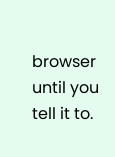browser until you tell it to.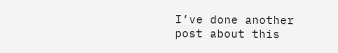I’ve done another post about this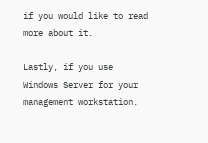if you would like to read more about it.

Lastly, if you use Windows Server for your management workstation.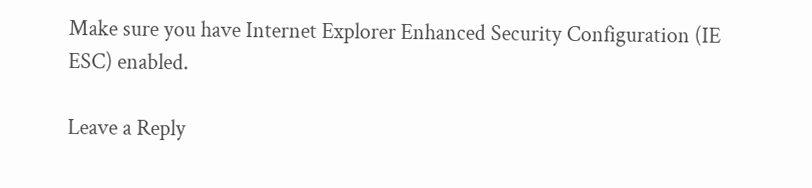Make sure you have Internet Explorer Enhanced Security Configuration (IE ESC) enabled.

Leave a Reply